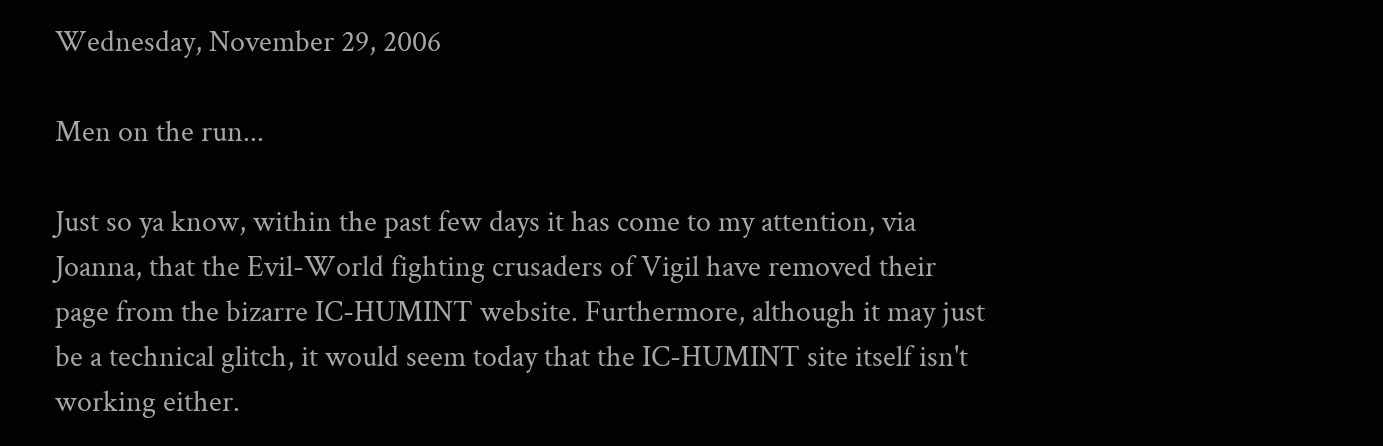Wednesday, November 29, 2006

Men on the run...

Just so ya know, within the past few days it has come to my attention, via Joanna, that the Evil-World fighting crusaders of Vigil have removed their page from the bizarre IC-HUMINT website. Furthermore, although it may just be a technical glitch, it would seem today that the IC-HUMINT site itself isn't working either.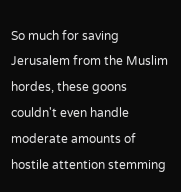So much for saving Jerusalem from the Muslim hordes, these goons couldn't even handle moderate amounts of hostile attention stemming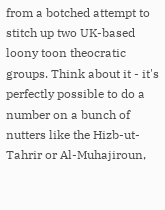from a botched attempt to stitch up two UK-based loony toon theocratic groups. Think about it - it's perfectly possible to do a number on a bunch of nutters like the Hizb-ut-Tahrir or Al-Muhajiroun,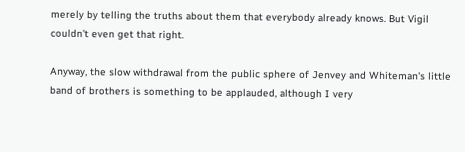merely by telling the truths about them that everybody already knows. But Vigil couldn't even get that right.

Anyway, the slow withdrawal from the public sphere of Jenvey and Whiteman's little band of brothers is something to be applauded, although I very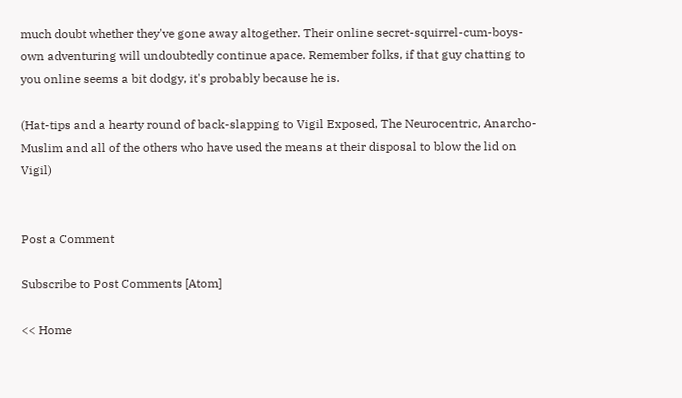much doubt whether they've gone away altogether. Their online secret-squirrel-cum-boys-own adventuring will undoubtedly continue apace. Remember folks, if that guy chatting to you online seems a bit dodgy, it's probably because he is.

(Hat-tips and a hearty round of back-slapping to Vigil Exposed, The Neurocentric, Anarcho-Muslim and all of the others who have used the means at their disposal to blow the lid on Vigil)


Post a Comment

Subscribe to Post Comments [Atom]

<< Home